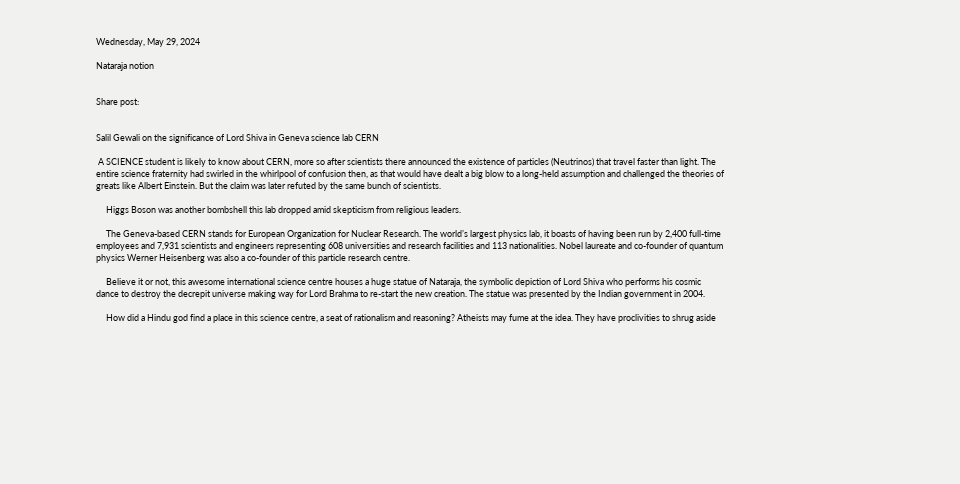Wednesday, May 29, 2024

Nataraja notion


Share post:


Salil Gewali on the significance of Lord Shiva in Geneva science lab CERN

 A SCIENCE student is likely to know about CERN, more so after scientists there announced the existence of particles (Neutrinos) that travel faster than light. The entire science fraternity had swirled in the whirlpool of confusion then, as that would have dealt a big blow to a long-held assumption and challenged the theories of greats like Albert Einstein. But the claim was later refuted by the same bunch of scientists.

     Higgs Boson was another bombshell this lab dropped amid skepticism from religious leaders.

     The Geneva-based CERN stands for European Organization for Nuclear Research. The world’s largest physics lab, it boasts of having been run by 2,400 full-time employees and 7,931 scientists and engineers representing 608 universities and research facilities and 113 nationalities. Nobel laureate and co-founder of quantum physics Werner Heisenberg was also a co-founder of this particle research centre.

     Believe it or not, this awesome international science centre houses a huge statue of Nataraja, the symbolic depiction of Lord Shiva who performs his cosmic dance to destroy the decrepit universe making way for Lord Brahma to re-start the new creation. The statue was presented by the Indian government in 2004.

     How did a Hindu god find a place in this science centre, a seat of rationalism and reasoning? Atheists may fume at the idea. They have proclivities to shrug aside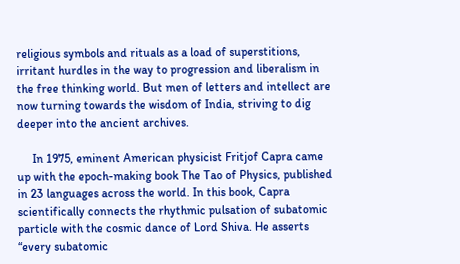religious symbols and rituals as a load of superstitions, irritant hurdles in the way to progression and liberalism in the free thinking world. But men of letters and intellect are now turning towards the wisdom of India, striving to dig deeper into the ancient archives.

     In 1975, eminent American physicist Fritjof Capra came up with the epoch-making book The Tao of Physics, published in 23 languages across the world. In this book, Capra scientifically connects the rhythmic pulsation of subatomic particle with the cosmic dance of Lord Shiva. He asserts “every subatomic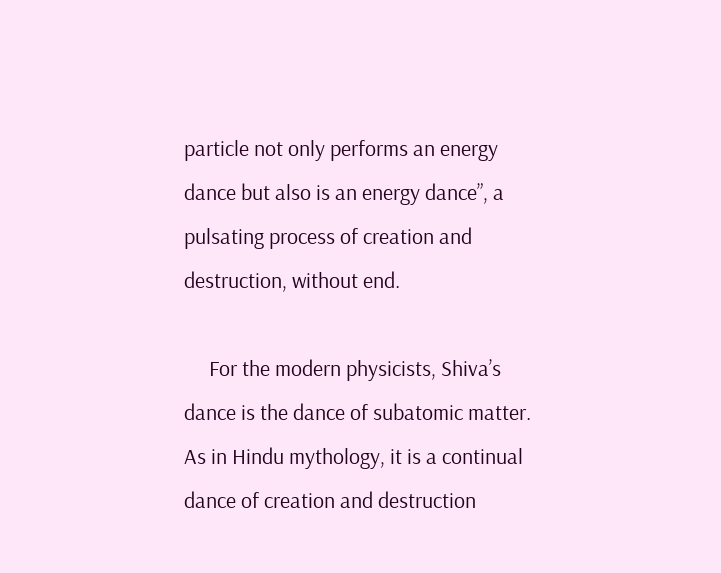particle not only performs an energy dance but also is an energy dance”, a pulsating process of creation and destruction, without end.

     For the modern physicists, Shiva’s dance is the dance of subatomic matter. As in Hindu mythology, it is a continual dance of creation and destruction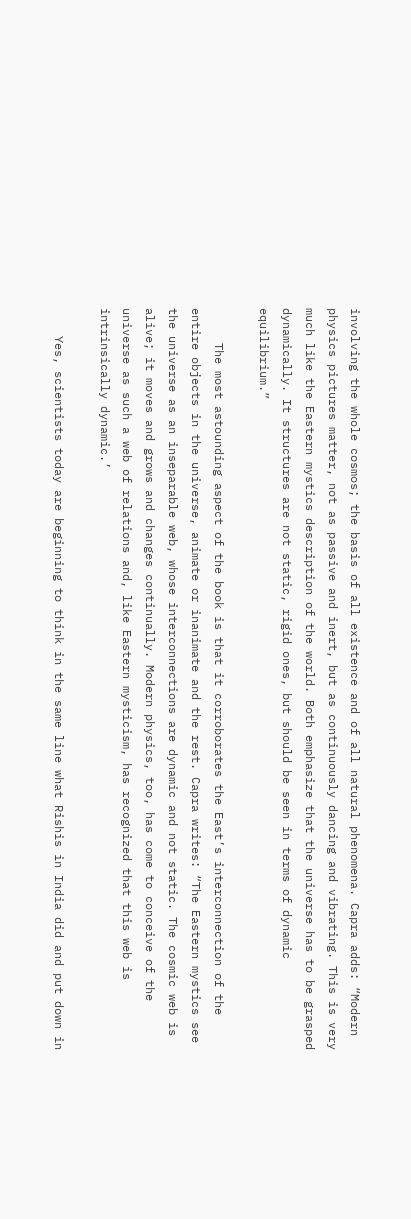involving the whole cosmos; the basis of all existence and of all natural phenomena. Capra adds: “Modern physics pictures matter, not as passive and inert, but as continuously dancing and vibrating. This is very much like the Eastern mystics description of the world. Both emphasize that the universe has to be grasped dynamically. It structures are not static, rigid ones, but should be seen in terms of dynamic equilibrium.”

     The most astounding aspect of the book is that it corroborates the East’s interconnection of the entire objects in the universe, animate or inanimate and the rest. Capra writes: “The Eastern mystics see the universe as an inseparable web, whose interconnections are dynamic and not static. The cosmic web is alive; it moves and grows and changes continually. Modern physics, too, has come to conceive of the universe as such a web of relations and, like Eastern mysticism, has recognized that this web is intrinsically dynamic.’

    Yes, scientists today are beginning to think in the same line what Rishis in India did and put down in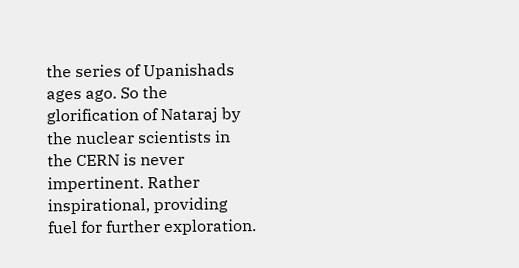the series of Upanishads ages ago. So the glorification of Nataraj by the nuclear scientists in the CERN is never impertinent. Rather inspirational, providing fuel for further exploration.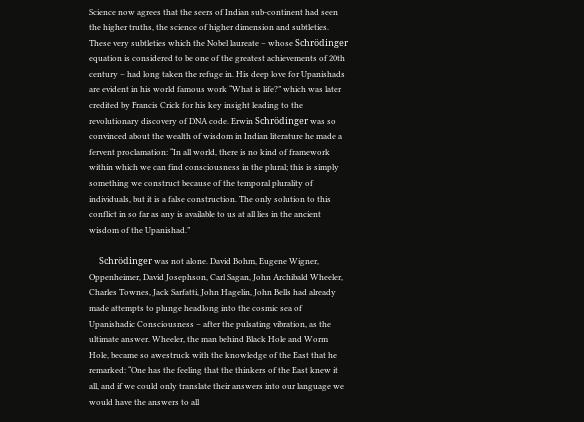Science now agrees that the seers of Indian sub-continent had seen the higher truths, the science of higher dimension and subtleties. These very subtleties which the Nobel laureate – whose Schrödinger equation is considered to be one of the greatest achievements of 20th century – had long taken the refuge in. His deep love for Upanishads are evident in his world famous work “What is life?” which was later credited by Francis Crick for his key insight leading to the revolutionary discovery of DNA code. Erwin Schrödinger was so convinced about the wealth of wisdom in Indian literature he made a fervent proclamation: “In all world, there is no kind of framework within which we can find consciousness in the plural; this is simply something we construct because of the temporal plurality of individuals, but it is a false construction. The only solution to this conflict in so far as any is available to us at all lies in the ancient wisdom of the Upanishad.”

     Schrödinger was not alone. David Bohm, Eugene Wigner, Oppenheimer, David Josephson, Carl Sagan, John Archibald Wheeler, Charles Townes, Jack Sarfatti, John Hagelin, John Bells had already made attempts to plunge headlong into the cosmic sea of Upanishadic Consciousness – after the pulsating vibration, as the ultimate answer. Wheeler, the man behind Black Hole and Worm Hole, became so awestruck with the knowledge of the East that he remarked: “One has the feeling that the thinkers of the East knew it all, and if we could only translate their answers into our language we would have the answers to all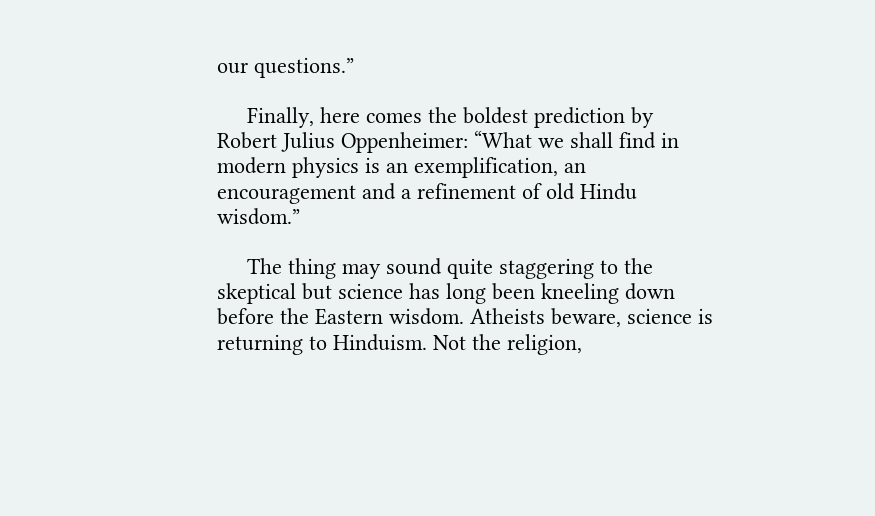our questions.”

     Finally, here comes the boldest prediction by Robert Julius Oppenheimer: “What we shall find in modern physics is an exemplification, an encouragement and a refinement of old Hindu wisdom.”

     The thing may sound quite staggering to the skeptical but science has long been kneeling down before the Eastern wisdom. Atheists beware, science is returning to Hinduism. Not the religion,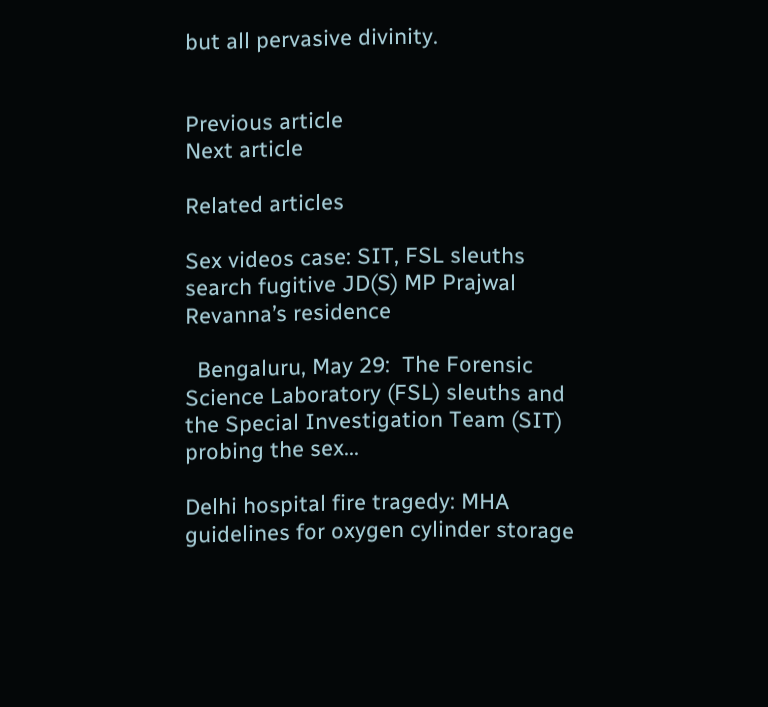but all pervasive divinity.


Previous article
Next article

Related articles

Sex videos case: SIT, FSL sleuths search fugitive JD(S) MP Prajwal Revanna’s residence

  Bengaluru, May 29:  The Forensic Science Laboratory (FSL) sleuths and the Special Investigation Team (SIT) probing the sex...

Delhi hospital fire tragedy: MHA guidelines for oxygen cylinder storage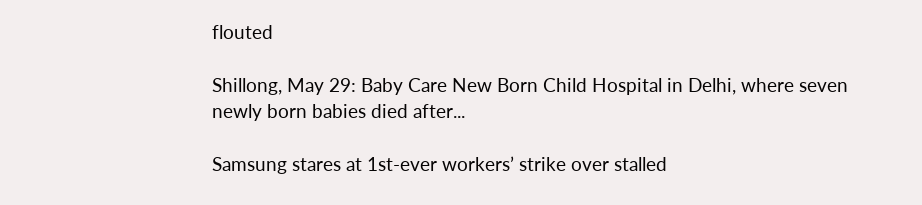flouted

Shillong, May 29: Baby Care New Born Child Hospital in Delhi, where seven newly born babies died after...

Samsung stares at 1st-ever workers’ strike over stalled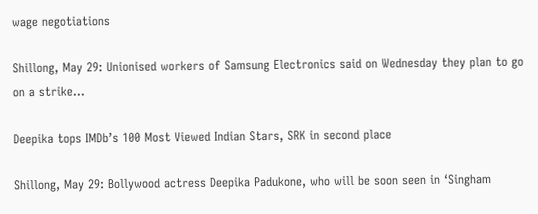wage negotiations

Shillong, May 29: Unionised workers of Samsung Electronics said on Wednesday they plan to go on a strike...

Deepika tops IMDb’s 100 Most Viewed Indian Stars, SRK in second place

Shillong, May 29: Bollywood actress Deepika Padukone, who will be soon seen in ‘Singham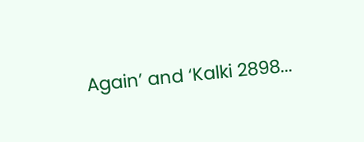Again’ and ‘Kalki 2898...